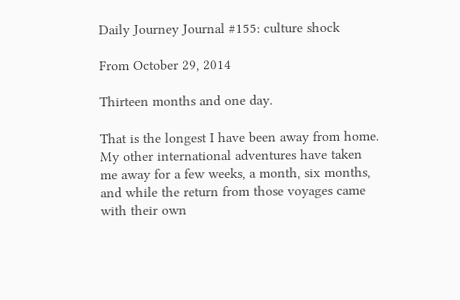Daily Journey Journal #155: culture shock

From October 29, 2014

Thirteen months and one day.

That is the longest I have been away from home. My other international adventures have taken me away for a few weeks, a month, six months, and while the return from those voyages came with their own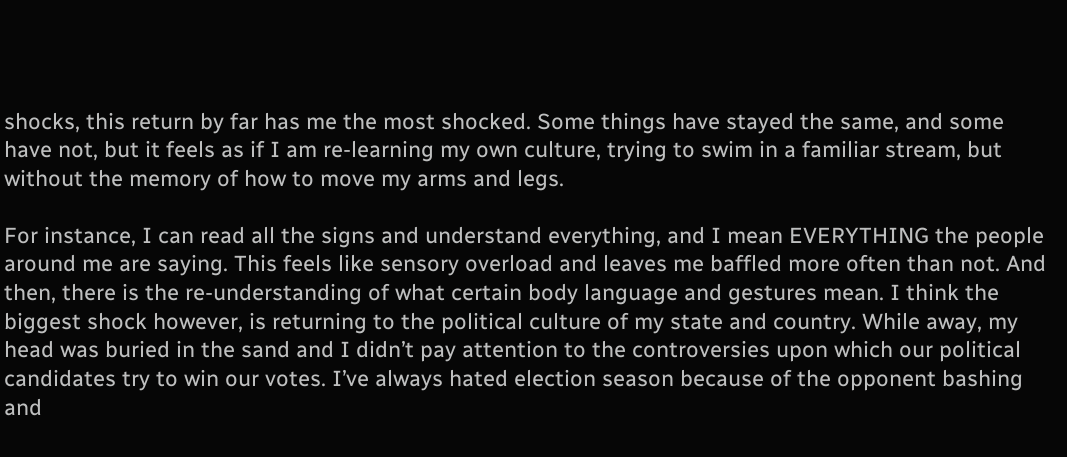shocks, this return by far has me the most shocked. Some things have stayed the same, and some have not, but it feels as if I am re-learning my own culture, trying to swim in a familiar stream, but without the memory of how to move my arms and legs.

For instance, I can read all the signs and understand everything, and I mean EVERYTHING the people around me are saying. This feels like sensory overload and leaves me baffled more often than not. And then, there is the re-understanding of what certain body language and gestures mean. I think the biggest shock however, is returning to the political culture of my state and country. While away, my head was buried in the sand and I didn’t pay attention to the controversies upon which our political candidates try to win our votes. I’ve always hated election season because of the opponent bashing and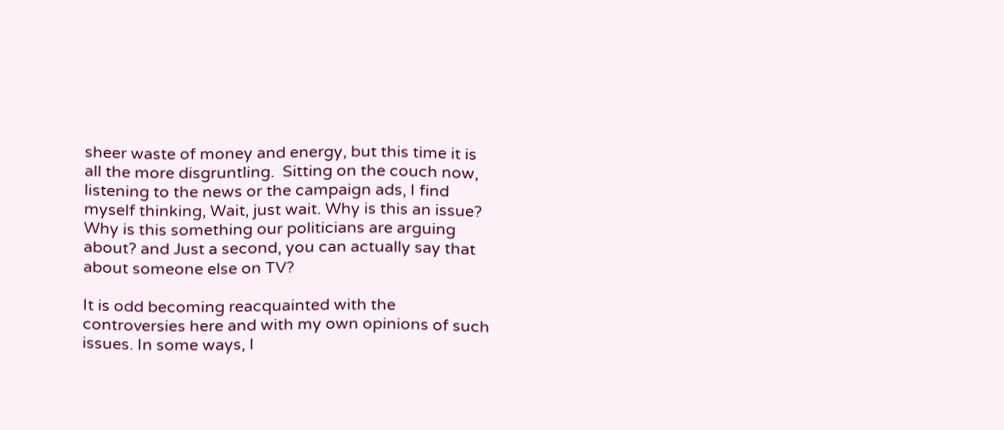sheer waste of money and energy, but this time it is all the more disgruntling.  Sitting on the couch now, listening to the news or the campaign ads, I find myself thinking, Wait, just wait. Why is this an issue? Why is this something our politicians are arguing about? and Just a second, you can actually say that about someone else on TV?

It is odd becoming reacquainted with the controversies here and with my own opinions of such issues. In some ways, I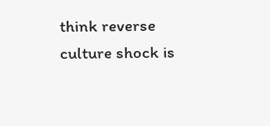think reverse culture shock is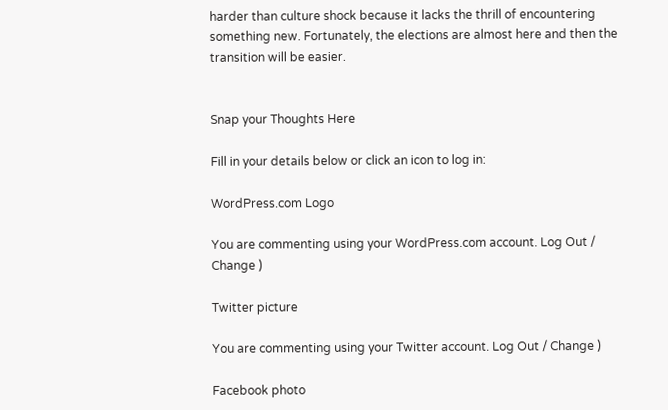harder than culture shock because it lacks the thrill of encountering something new. Fortunately, the elections are almost here and then the transition will be easier.


Snap your Thoughts Here

Fill in your details below or click an icon to log in:

WordPress.com Logo

You are commenting using your WordPress.com account. Log Out / Change )

Twitter picture

You are commenting using your Twitter account. Log Out / Change )

Facebook photo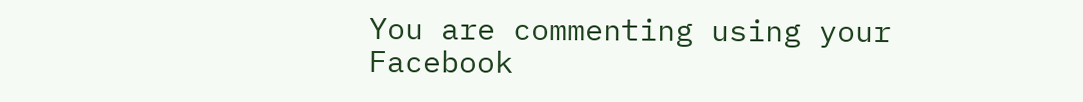You are commenting using your Facebook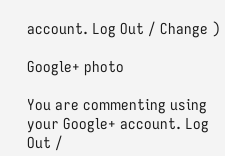account. Log Out / Change )

Google+ photo

You are commenting using your Google+ account. Log Out /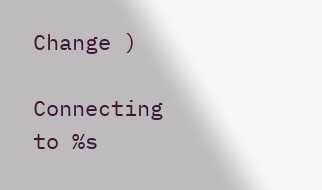Change )

Connecting to %s